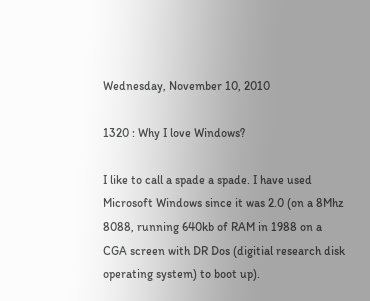Wednesday, November 10, 2010

1320 : Why I love Windows?

I like to call a spade a spade. I have used Microsoft Windows since it was 2.0 (on a 8Mhz 8088, running 640kb of RAM in 1988 on a CGA screen with DR Dos (digitial research disk operating system) to boot up).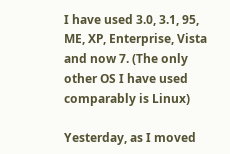I have used 3.0, 3.1, 95, ME, XP, Enterprise, Vista and now 7. (The only other OS I have used comparably is Linux)

Yesterday, as I moved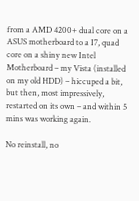from a AMD 4200+ dual core on a ASUS motherboard to a I7, quad core on a shiny new Intel Motherboard – my Vista (installed on my old HDD) – hiccuped a bit, but then, most impressively, restarted on its own – and within 5 mins was working again.

No reinstall, no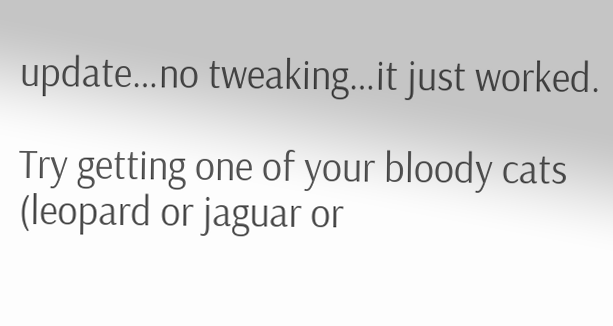update…no tweaking…it just worked.

Try getting one of your bloody cats (leopard or jaguar or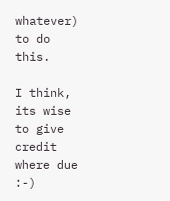whatever) to do this.

I think, its wise to give credit where due :-)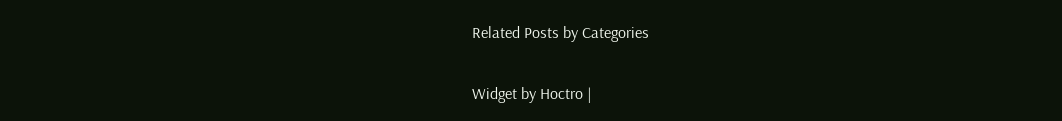Related Posts by Categories

Widget by Hoctro |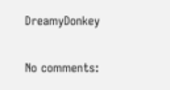DreamyDonkey

No comments: